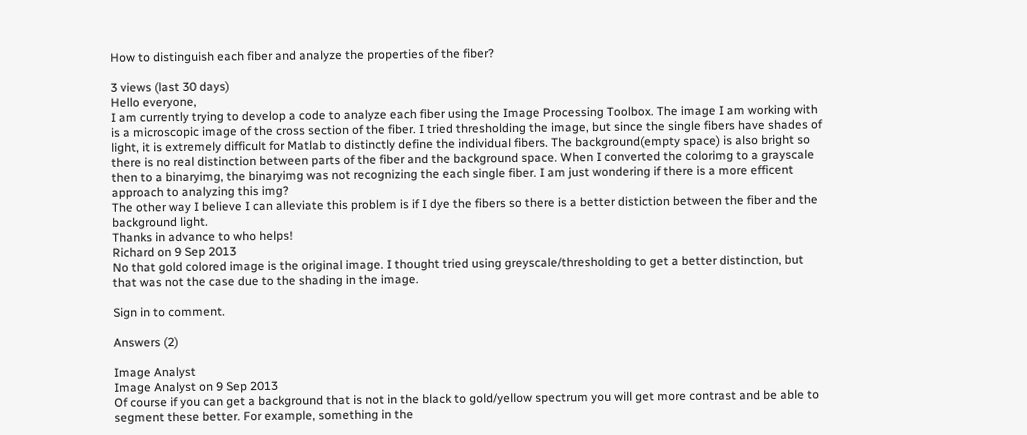How to distinguish each fiber and analyze the properties of the fiber?

3 views (last 30 days)
Hello everyone,
I am currently trying to develop a code to analyze each fiber using the Image Processing Toolbox. The image I am working with is a microscopic image of the cross section of the fiber. I tried thresholding the image, but since the single fibers have shades of light, it is extremely difficult for Matlab to distinctly define the individual fibers. The background(empty space) is also bright so there is no real distinction between parts of the fiber and the background space. When I converted the colorimg to a grayscale then to a binaryimg, the binaryimg was not recognizing the each single fiber. I am just wondering if there is a more efficent approach to analyzing this img?
The other way I believe I can alleviate this problem is if I dye the fibers so there is a better distiction between the fiber and the background light.
Thanks in advance to who helps!
Richard on 9 Sep 2013
No that gold colored image is the original image. I thought tried using greyscale/thresholding to get a better distinction, but that was not the case due to the shading in the image.

Sign in to comment.

Answers (2)

Image Analyst
Image Analyst on 9 Sep 2013
Of course if you can get a background that is not in the black to gold/yellow spectrum you will get more contrast and be able to segment these better. For example, something in the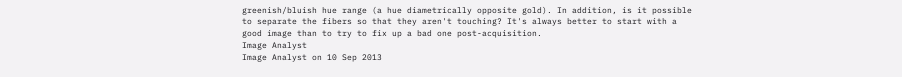greenish/bluish hue range (a hue diametrically opposite gold). In addition, is it possible to separate the fibers so that they aren't touching? It's always better to start with a good image than to try to fix up a bad one post-acquisition.
Image Analyst
Image Analyst on 10 Sep 2013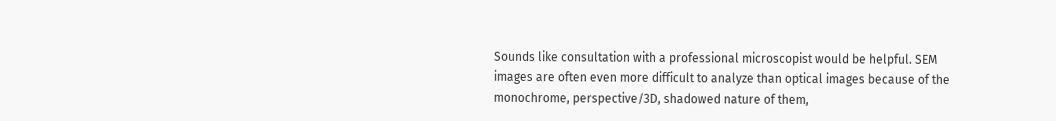Sounds like consultation with a professional microscopist would be helpful. SEM images are often even more difficult to analyze than optical images because of the monochrome, perspective/3D, shadowed nature of them,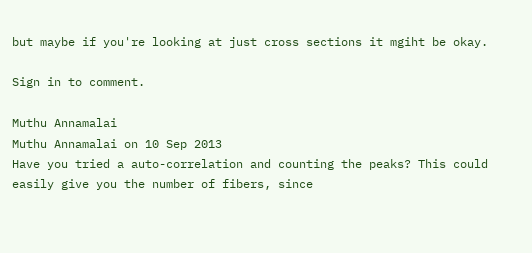but maybe if you're looking at just cross sections it mgiht be okay.

Sign in to comment.

Muthu Annamalai
Muthu Annamalai on 10 Sep 2013
Have you tried a auto-correlation and counting the peaks? This could easily give you the number of fibers, since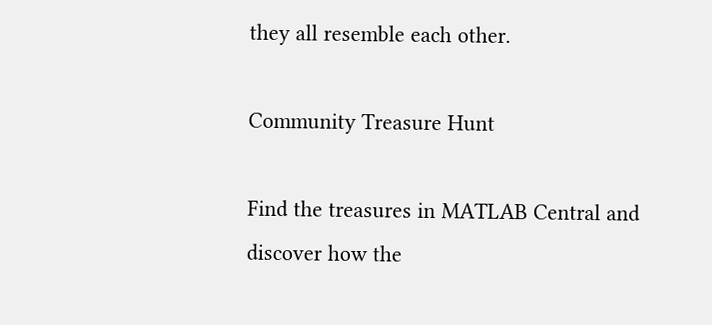they all resemble each other.

Community Treasure Hunt

Find the treasures in MATLAB Central and discover how the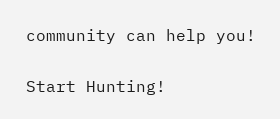community can help you!

Start Hunting!